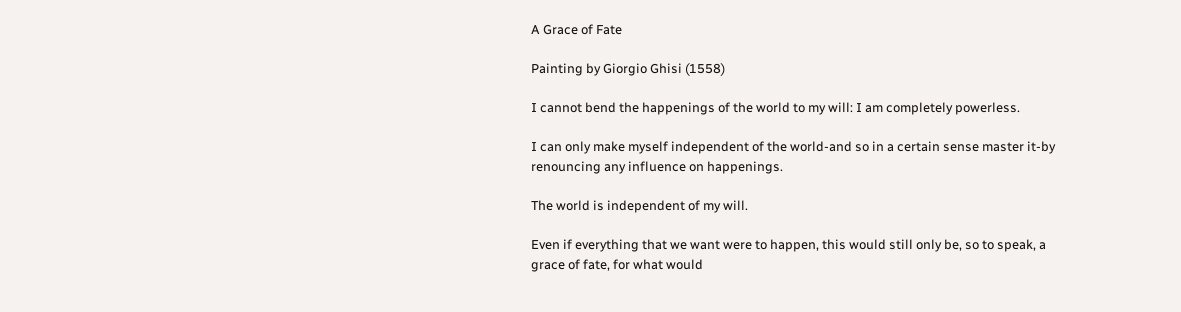A Grace of Fate

Painting by Giorgio Ghisi (1558)

I cannot bend the happenings of the world to my will: I am completely powerless.

I can only make myself independent of the world-and so in a certain sense master it-by renouncing any influence on happenings.

The world is independent of my will.

Even if everything that we want were to happen, this would still only be, so to speak, a grace of fate, for what would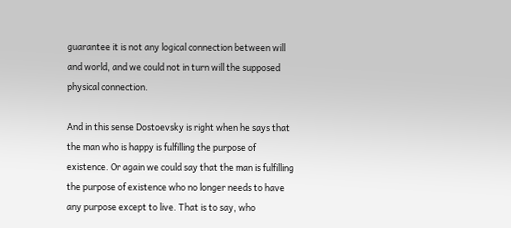guarantee it is not any logical connection between will and world, and we could not in turn will the supposed physical connection.

And in this sense Dostoevsky is right when he says that the man who is happy is fulfilling the purpose of existence. Or again we could say that the man is fulfilling the purpose of existence who no longer needs to have any purpose except to live. That is to say, who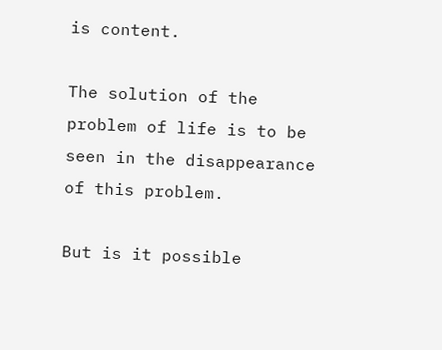is content.

The solution of the problem of life is to be seen in the disappearance of this problem.

But is it possible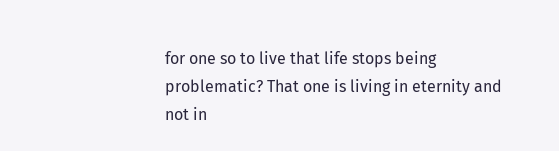for one so to live that life stops being problematic? That one is living in eternity and not in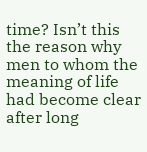time? Isn’t this the reason why men to whom the meaning of life had become clear after long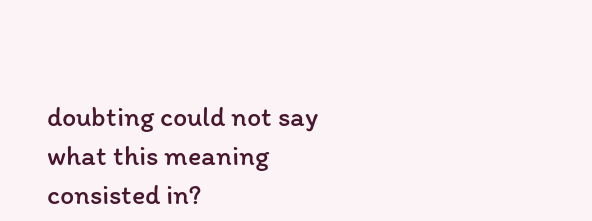doubting could not say what this meaning consisted in?